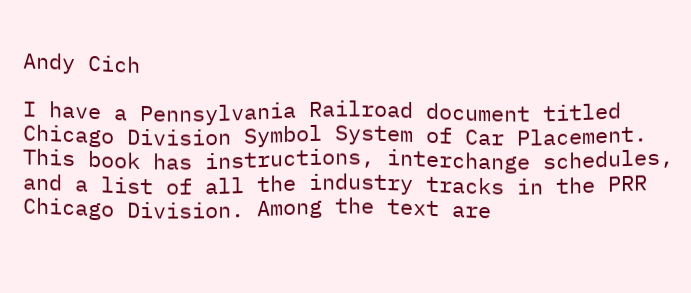Andy Cich

I have a Pennsylvania Railroad document titled Chicago Division Symbol System of Car Placement. This book has instructions, interchange schedules, and a list of all the industry tracks in the PRR Chicago Division. Among the text are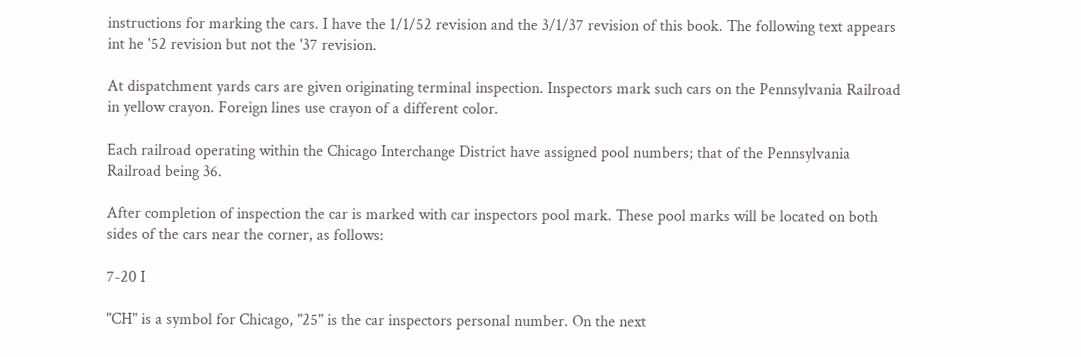instructions for marking the cars. I have the 1/1/52 revision and the 3/1/37 revision of this book. The following text appears int he '52 revision but not the '37 revision.

At dispatchment yards cars are given originating terminal inspection. Inspectors mark such cars on the Pennsylvania Railroad in yellow crayon. Foreign lines use crayon of a different color.

Each railroad operating within the Chicago Interchange District have assigned pool numbers; that of the Pennsylvania Railroad being 36.

After completion of inspection the car is marked with car inspectors pool mark. These pool marks will be located on both sides of the cars near the corner, as follows:

7-20 I

"CH" is a symbol for Chicago, "25" is the car inspectors personal number. On the next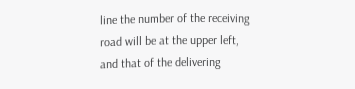line the number of the receiving road will be at the upper left, and that of the delivering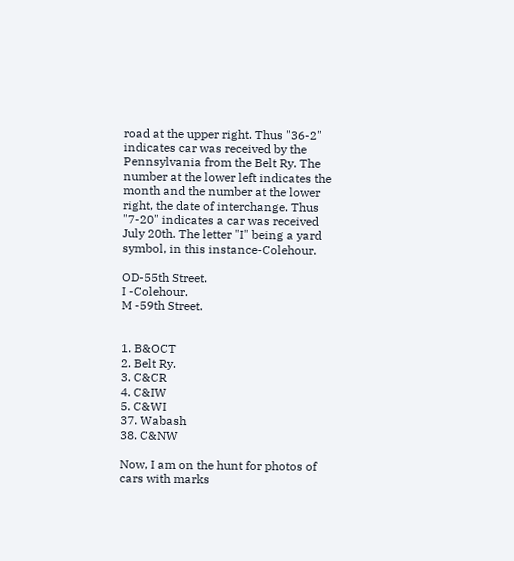road at the upper right. Thus "36-2" indicates car was received by the Pennsylvania from the Belt Ry. The number at the lower left indicates the month and the number at the lower right, the date of interchange. Thus "7-20" indicates a car was received July 20th. The letter "I" being a yard symbol, in this instance-Colehour.

OD-55th Street.
I -Colehour.
M -59th Street.


1. B&OCT
2. Belt Ry.
3. C&CR
4. C&IW
5. C&WI
37. Wabash
38. C&NW

Now, I am on the hunt for photos of cars with marks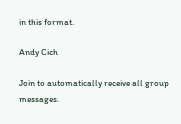in this format.

Andy Cich

Join to automatically receive all group messages.